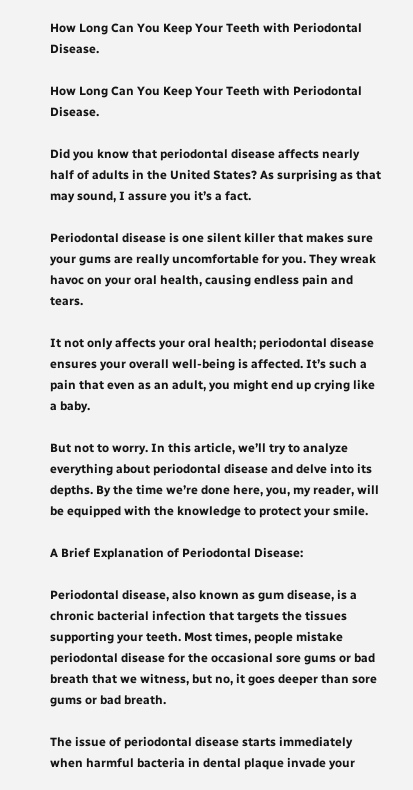How Long Can You Keep Your Teeth with Periodontal Disease.

How Long Can You Keep Your Teeth with Periodontal Disease.

Did you know that periodontal disease affects nearly half of adults in the United States? As surprising as that may sound, I assure you it’s a fact.

Periodontal disease is one silent killer that makes sure your gums are really uncomfortable for you. They wreak havoc on your oral health, causing endless pain and tears.

It not only affects your oral health; periodontal disease ensures your overall well-being is affected. It’s such a pain that even as an adult, you might end up crying like a baby.

But not to worry. In this article, we’ll try to analyze everything about periodontal disease and delve into its depths. By the time we’re done here, you, my reader, will be equipped with the knowledge to protect your smile.

A Brief Explanation of Periodontal Disease:

Periodontal disease, also known as gum disease, is a chronic bacterial infection that targets the tissues supporting your teeth. Most times, people mistake periodontal disease for the occasional sore gums or bad breath that we witness, but no, it goes deeper than sore gums or bad breath.

The issue of periodontal disease starts immediately when harmful bacteria in dental plaque invade your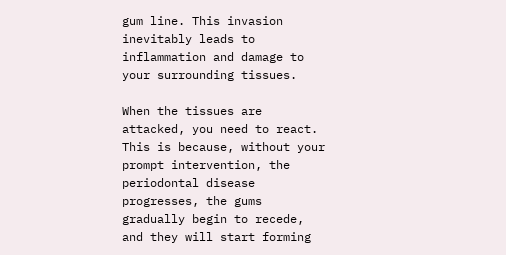gum line. This invasion inevitably leads to inflammation and damage to your surrounding tissues.

When the tissues are attacked, you need to react. This is because, without your prompt intervention, the periodontal disease progresses, the gums gradually begin to recede, and they will start forming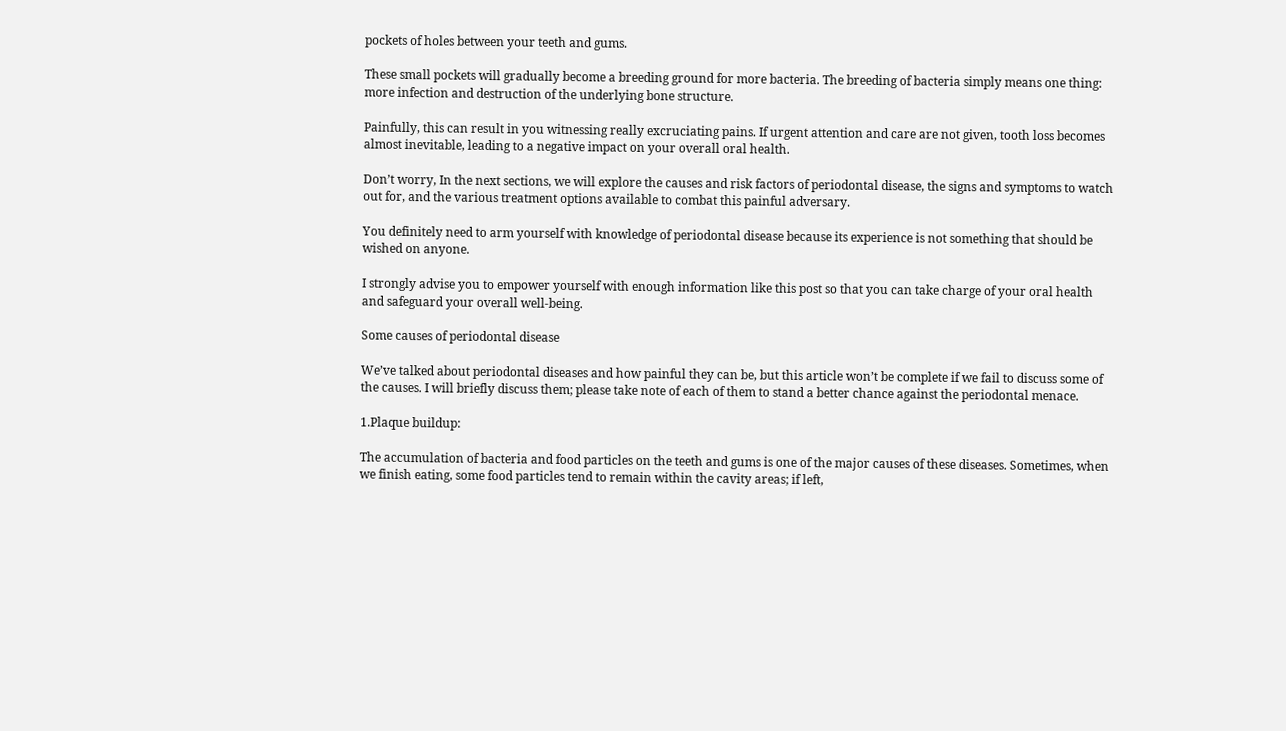pockets of holes between your teeth and gums.

These small pockets will gradually become a breeding ground for more bacteria. The breeding of bacteria simply means one thing: more infection and destruction of the underlying bone structure.

Painfully, this can result in you witnessing really excruciating pains. If urgent attention and care are not given, tooth loss becomes almost inevitable, leading to a negative impact on your overall oral health.

Don’t worry, In the next sections, we will explore the causes and risk factors of periodontal disease, the signs and symptoms to watch out for, and the various treatment options available to combat this painful adversary.

You definitely need to arm yourself with knowledge of periodontal disease because its experience is not something that should be wished on anyone.

I strongly advise you to empower yourself with enough information like this post so that you can take charge of your oral health and safeguard your overall well-being.

Some causes of periodontal disease

We’ve talked about periodontal diseases and how painful they can be, but this article won’t be complete if we fail to discuss some of the causes. I will briefly discuss them; please take note of each of them to stand a better chance against the periodontal menace.

1.Plaque buildup:

The accumulation of bacteria and food particles on the teeth and gums is one of the major causes of these diseases. Sometimes, when we finish eating, some food particles tend to remain within the cavity areas; if left,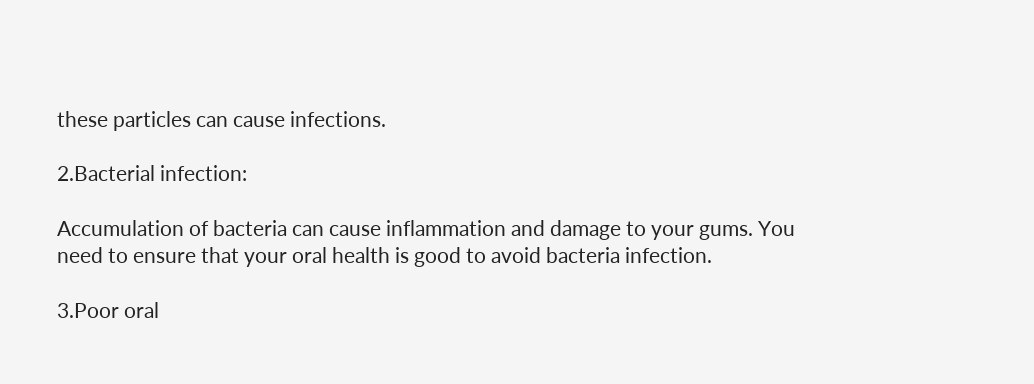these particles can cause infections.

2.Bacterial infection:

Accumulation of bacteria can cause inflammation and damage to your gums. You need to ensure that your oral health is good to avoid bacteria infection.

3.Poor oral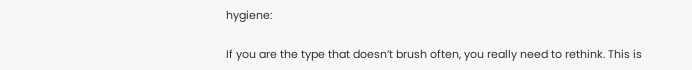hygiene:

If you are the type that doesn’t brush often, you really need to rethink. This is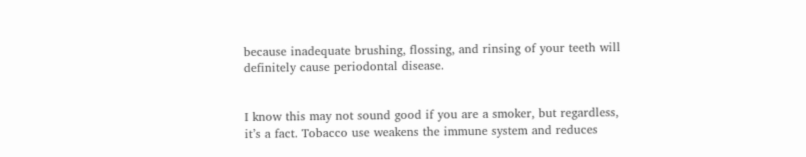because inadequate brushing, flossing, and rinsing of your teeth will definitely cause periodontal disease.


I know this may not sound good if you are a smoker, but regardless, it’s a fact. Tobacco use weakens the immune system and reduces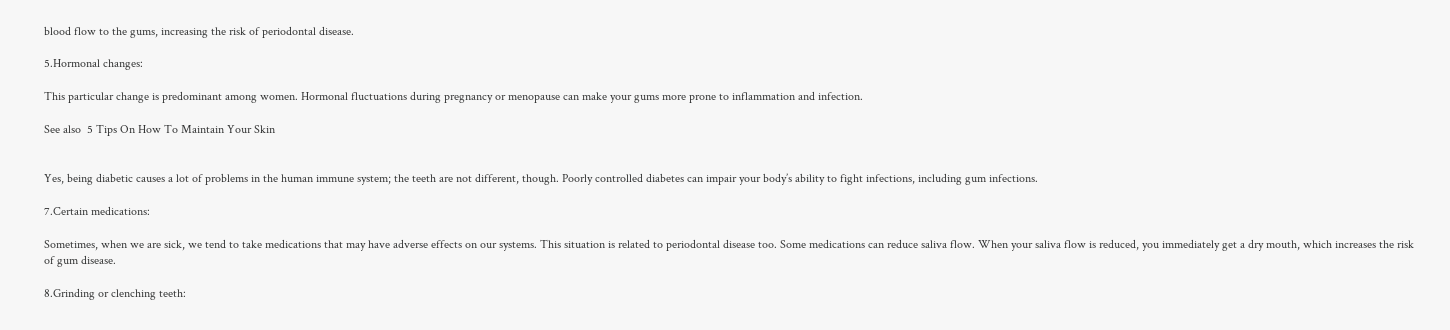blood flow to the gums, increasing the risk of periodontal disease.

5.Hormonal changes:

This particular change is predominant among women. Hormonal fluctuations during pregnancy or menopause can make your gums more prone to inflammation and infection.

See also  5 Tips On How To Maintain Your Skin


Yes, being diabetic causes a lot of problems in the human immune system; the teeth are not different, though. Poorly controlled diabetes can impair your body’s ability to fight infections, including gum infections.

7.Certain medications:

Sometimes, when we are sick, we tend to take medications that may have adverse effects on our systems. This situation is related to periodontal disease too. Some medications can reduce saliva flow. When your saliva flow is reduced, you immediately get a dry mouth, which increases the risk of gum disease.

8.Grinding or clenching teeth: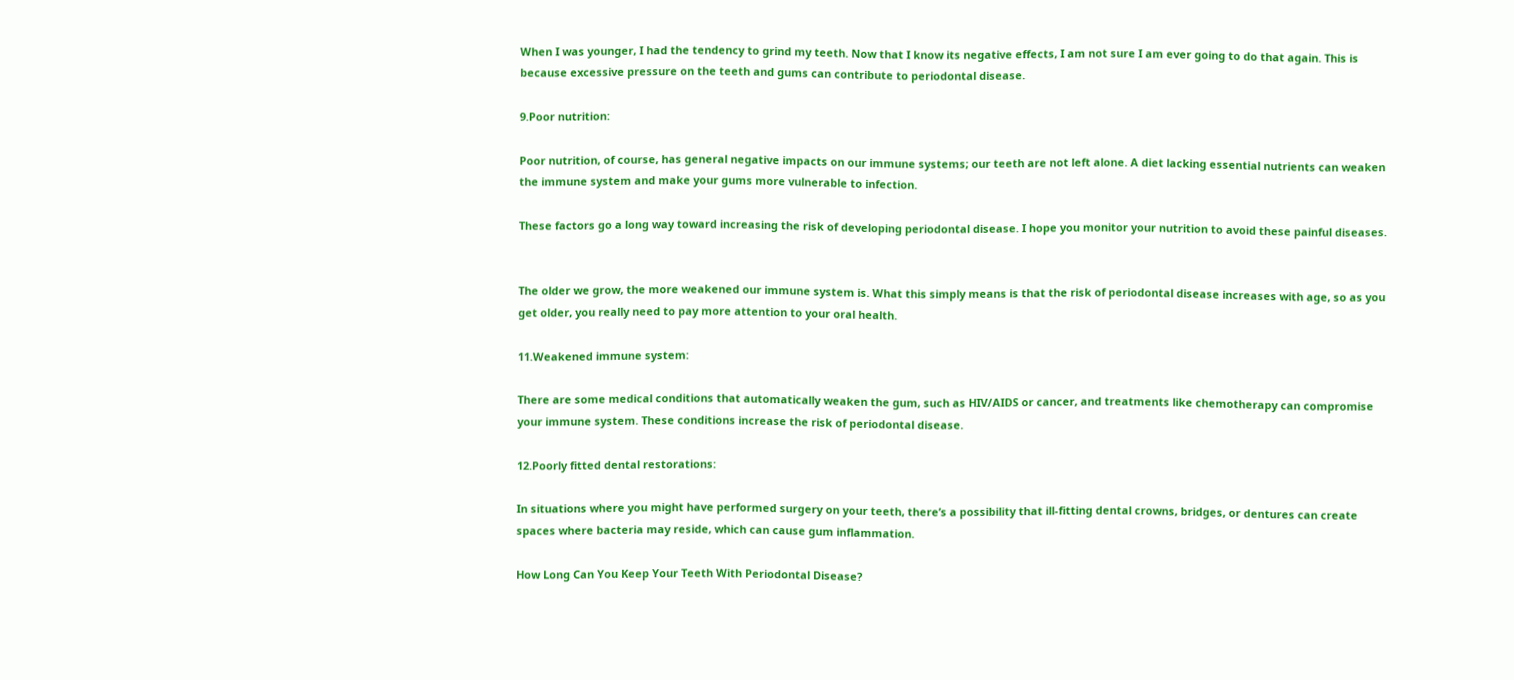When I was younger, I had the tendency to grind my teeth. Now that I know its negative effects, I am not sure I am ever going to do that again. This is because excessive pressure on the teeth and gums can contribute to periodontal disease.

9.Poor nutrition:

Poor nutrition, of course, has general negative impacts on our immune systems; our teeth are not left alone. A diet lacking essential nutrients can weaken the immune system and make your gums more vulnerable to infection.

These factors go a long way toward increasing the risk of developing periodontal disease. I hope you monitor your nutrition to avoid these painful diseases.


The older we grow, the more weakened our immune system is. What this simply means is that the risk of periodontal disease increases with age, so as you get older, you really need to pay more attention to your oral health.

11.Weakened immune system:

There are some medical conditions that automatically weaken the gum, such as HIV/AIDS or cancer, and treatments like chemotherapy can compromise your immune system. These conditions increase the risk of periodontal disease.

12.Poorly fitted dental restorations:

In situations where you might have performed surgery on your teeth, there’s a possibility that ill-fitting dental crowns, bridges, or dentures can create spaces where bacteria may reside, which can cause gum inflammation.

How Long Can You Keep Your Teeth With Periodontal Disease?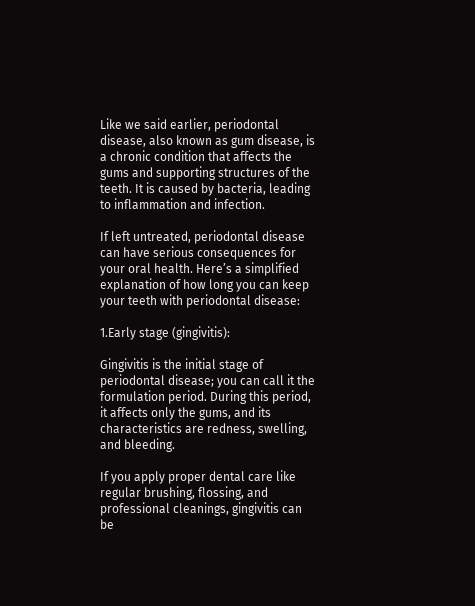Like we said earlier, periodontal disease, also known as gum disease, is a chronic condition that affects the gums and supporting structures of the teeth. It is caused by bacteria, leading to inflammation and infection.

If left untreated, periodontal disease can have serious consequences for your oral health. Here’s a simplified explanation of how long you can keep your teeth with periodontal disease:

1.Early stage (gingivitis):

Gingivitis is the initial stage of periodontal disease; you can call it the formulation period. During this period, it affects only the gums, and its characteristics are redness, swelling, and bleeding.

If you apply proper dental care like regular brushing, flossing, and professional cleanings, gingivitis can be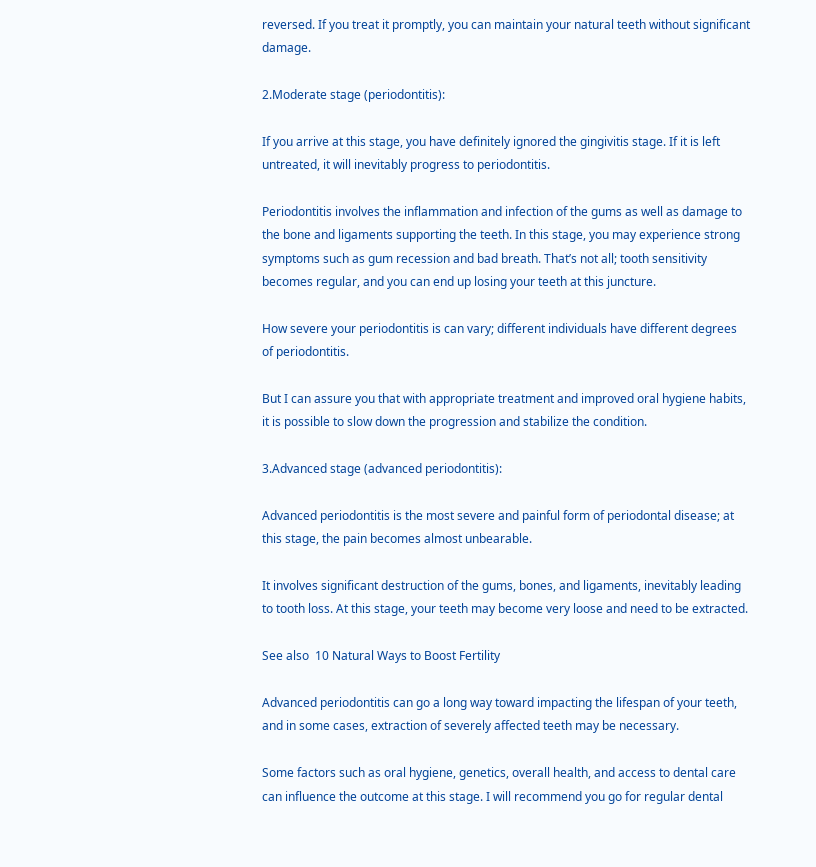reversed. If you treat it promptly, you can maintain your natural teeth without significant damage.

2.Moderate stage (periodontitis):

If you arrive at this stage, you have definitely ignored the gingivitis stage. If it is left untreated, it will inevitably progress to periodontitis.

Periodontitis involves the inflammation and infection of the gums as well as damage to the bone and ligaments supporting the teeth. In this stage, you may experience strong symptoms such as gum recession and bad breath. That’s not all; tooth sensitivity becomes regular, and you can end up losing your teeth at this juncture.

How severe your periodontitis is can vary; different individuals have different degrees of periodontitis.

But I can assure you that with appropriate treatment and improved oral hygiene habits, it is possible to slow down the progression and stabilize the condition.

3.Advanced stage (advanced periodontitis):

Advanced periodontitis is the most severe and painful form of periodontal disease; at this stage, the pain becomes almost unbearable.

It involves significant destruction of the gums, bones, and ligaments, inevitably leading to tooth loss. At this stage, your teeth may become very loose and need to be extracted.

See also  10 Natural Ways to Boost Fertility

Advanced periodontitis can go a long way toward impacting the lifespan of your teeth, and in some cases, extraction of severely affected teeth may be necessary.

Some factors such as oral hygiene, genetics, overall health, and access to dental care can influence the outcome at this stage. I will recommend you go for regular dental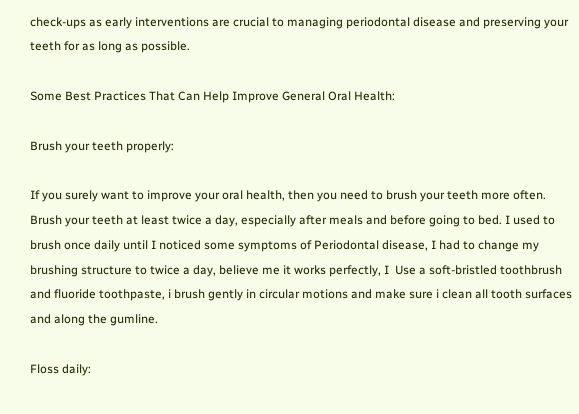check-ups as early interventions are crucial to managing periodontal disease and preserving your teeth for as long as possible.

Some Best Practices That Can Help Improve General Oral Health:

Brush your teeth properly:

If you surely want to improve your oral health, then you need to brush your teeth more often. Brush your teeth at least twice a day, especially after meals and before going to bed. I used to brush once daily until I noticed some symptoms of Periodontal disease, I had to change my brushing structure to twice a day, believe me it works perfectly, I  Use a soft-bristled toothbrush and fluoride toothpaste, i brush gently in circular motions and make sure i clean all tooth surfaces and along the gumline.

Floss daily: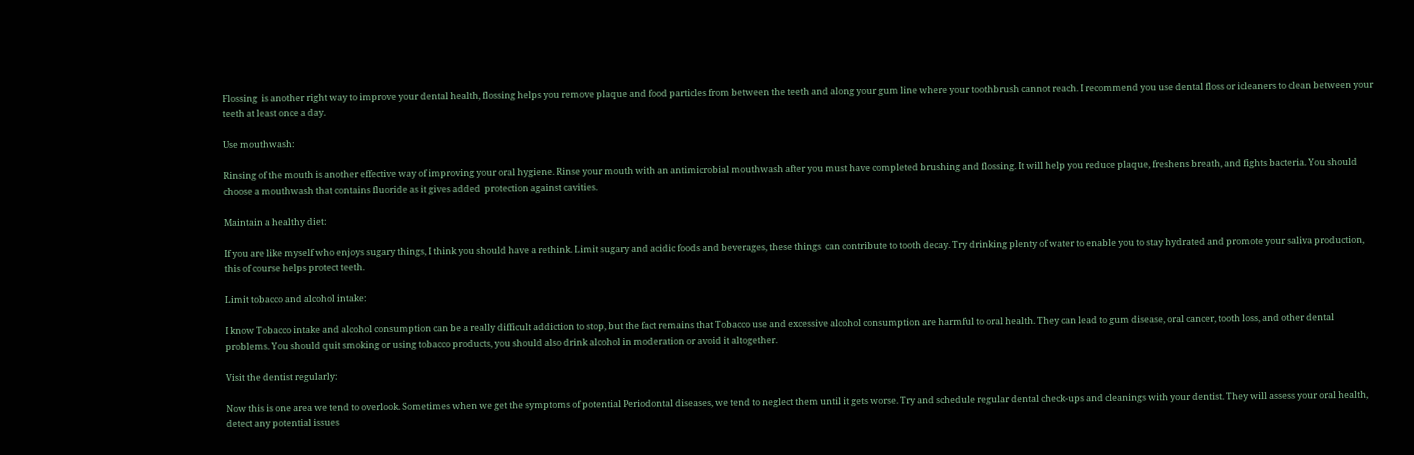Flossing  is another right way to improve your dental health, flossing helps you remove plaque and food particles from between the teeth and along your gum line where your toothbrush cannot reach. I recommend you use dental floss or icleaners to clean between your teeth at least once a day.

Use mouthwash:

Rinsing of the mouth is another effective way of improving your oral hygiene. Rinse your mouth with an antimicrobial mouthwash after you must have completed brushing and flossing. It will help you reduce plaque, freshens breath, and fights bacteria. You should choose a mouthwash that contains fluoride as it gives added  protection against cavities.

Maintain a healthy diet:

If you are like myself who enjoys sugary things, I think you should have a rethink. Limit sugary and acidic foods and beverages, these things  can contribute to tooth decay. Try drinking plenty of water to enable you to stay hydrated and promote your saliva production, this of course helps protect teeth.

Limit tobacco and alcohol intake:

I know Tobacco intake and alcohol consumption can be a really difficult addiction to stop, but the fact remains that Tobacco use and excessive alcohol consumption are harmful to oral health. They can lead to gum disease, oral cancer, tooth loss, and other dental problems. You should quit smoking or using tobacco products, you should also drink alcohol in moderation or avoid it altogether.

Visit the dentist regularly:

Now this is one area we tend to overlook. Sometimes when we get the symptoms of potential Periodontal diseases, we tend to neglect them until it gets worse. Try and schedule regular dental check-ups and cleanings with your dentist. They will assess your oral health, detect any potential issues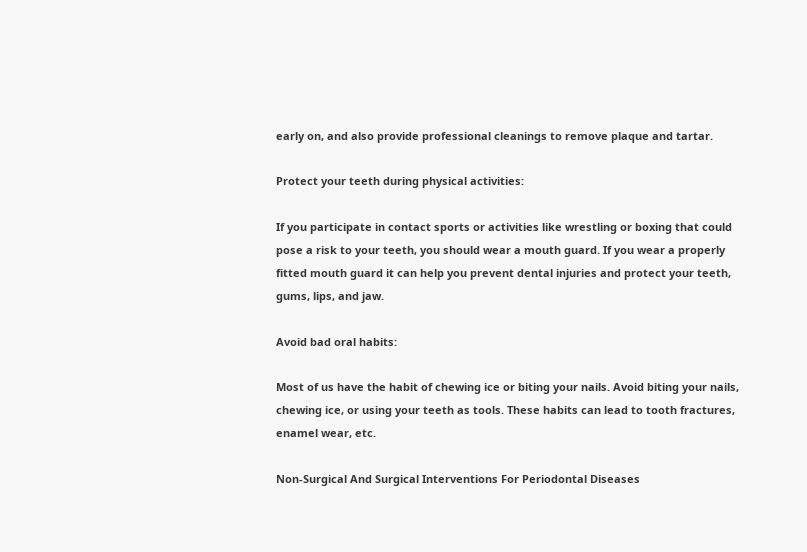early on, and also provide professional cleanings to remove plaque and tartar.

Protect your teeth during physical activities:

If you participate in contact sports or activities like wrestling or boxing that could pose a risk to your teeth, you should wear a mouth guard. If you wear a properly fitted mouth guard it can help you prevent dental injuries and protect your teeth, gums, lips, and jaw.

Avoid bad oral habits:

Most of us have the habit of chewing ice or biting your nails. Avoid biting your nails, chewing ice, or using your teeth as tools. These habits can lead to tooth fractures, enamel wear, etc.

Non-Surgical And Surgical Interventions For Periodontal Diseases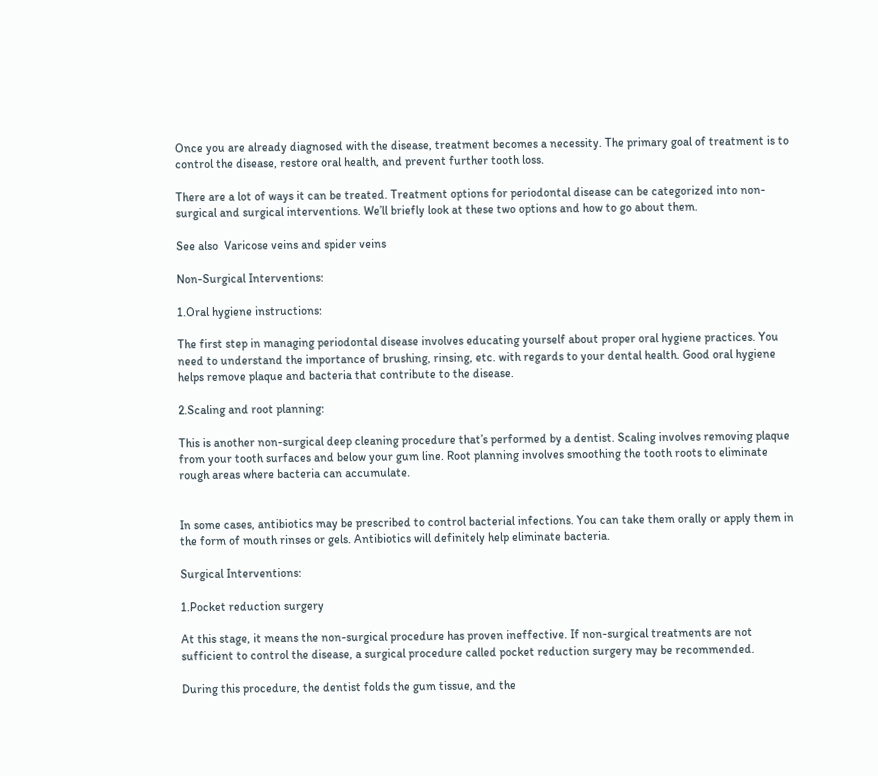Once you are already diagnosed with the disease, treatment becomes a necessity. The primary goal of treatment is to control the disease, restore oral health, and prevent further tooth loss.

There are a lot of ways it can be treated. Treatment options for periodontal disease can be categorized into non-surgical and surgical interventions. We’ll briefly look at these two options and how to go about them.

See also  Varicose veins and spider veins

Non-Surgical Interventions:

1.Oral hygiene instructions:

The first step in managing periodontal disease involves educating yourself about proper oral hygiene practices. You need to understand the importance of brushing, rinsing, etc. with regards to your dental health. Good oral hygiene helps remove plaque and bacteria that contribute to the disease.

2.Scaling and root planning:

This is another non-surgical deep cleaning procedure that’s performed by a dentist. Scaling involves removing plaque from your tooth surfaces and below your gum line. Root planning involves smoothing the tooth roots to eliminate rough areas where bacteria can accumulate.


In some cases, antibiotics may be prescribed to control bacterial infections. You can take them orally or apply them in the form of mouth rinses or gels. Antibiotics will definitely help eliminate bacteria.

Surgical Interventions:

1.Pocket reduction surgery

At this stage, it means the non-surgical procedure has proven ineffective. If non-surgical treatments are not sufficient to control the disease, a surgical procedure called pocket reduction surgery may be recommended.

During this procedure, the dentist folds the gum tissue, and the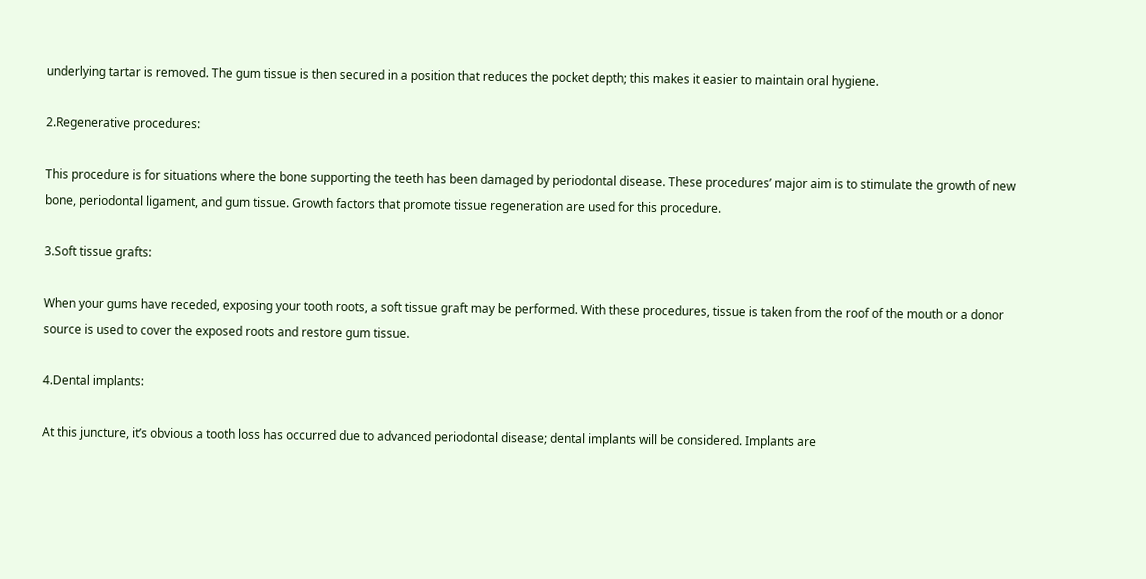underlying tartar is removed. The gum tissue is then secured in a position that reduces the pocket depth; this makes it easier to maintain oral hygiene.

2.Regenerative procedures:

This procedure is for situations where the bone supporting the teeth has been damaged by periodontal disease. These procedures’ major aim is to stimulate the growth of new bone, periodontal ligament, and gum tissue. Growth factors that promote tissue regeneration are used for this procedure.

3.Soft tissue grafts:

When your gums have receded, exposing your tooth roots, a soft tissue graft may be performed. With these procedures, tissue is taken from the roof of the mouth or a donor source is used to cover the exposed roots and restore gum tissue.

4.Dental implants:

At this juncture, it’s obvious a tooth loss has occurred due to advanced periodontal disease; dental implants will be considered. Implants are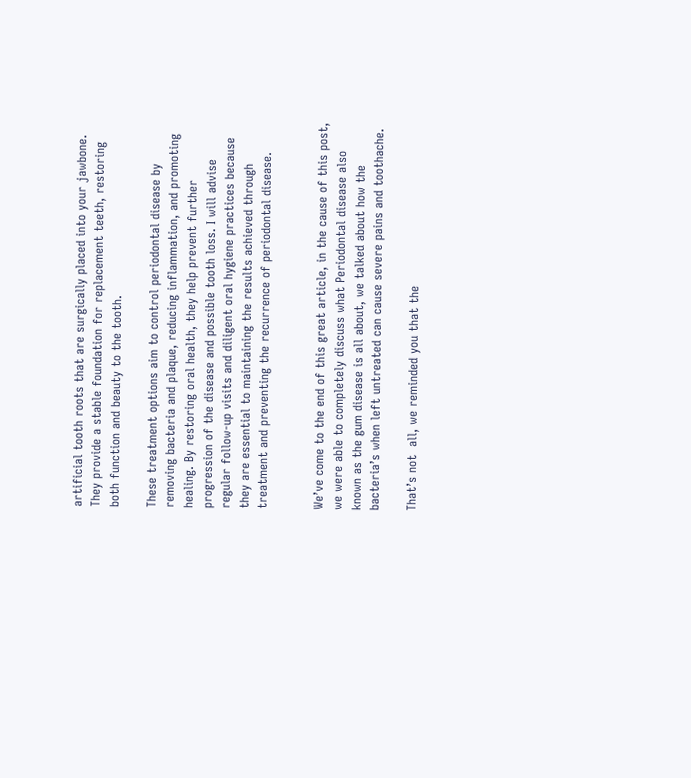artificial tooth roots that are surgically placed into your jawbone. They provide a stable foundation for replacement teeth, restoring both function and beauty to the tooth.

These treatment options aim to control periodontal disease by removing bacteria and plaque, reducing inflammation, and promoting healing. By restoring oral health, they help prevent further progression of the disease and possible tooth loss. I will advise regular follow-up visits and diligent oral hygiene practices because they are essential to maintaining the results achieved through treatment and preventing the recurrence of periodontal disease.


We’ve come to the end of this great article, in the cause of this post, we were able to completely discuss what Periodontal disease also known as the gum disease is all about, we talked about how the bacteria’s when left untreated can cause severe pains and toothache.

That’s not  all, we reminded you that the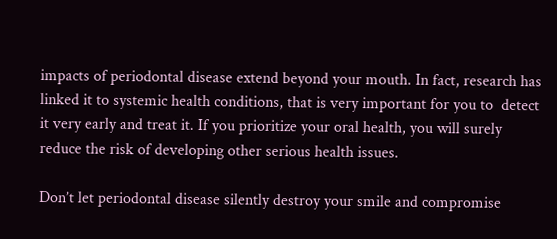impacts of periodontal disease extend beyond your mouth. In fact, research has linked it to systemic health conditions, that is very important for you to  detect it very early and treat it. If you prioritize your oral health, you will surely reduce the risk of developing other serious health issues.

Don’t let periodontal disease silently destroy your smile and compromise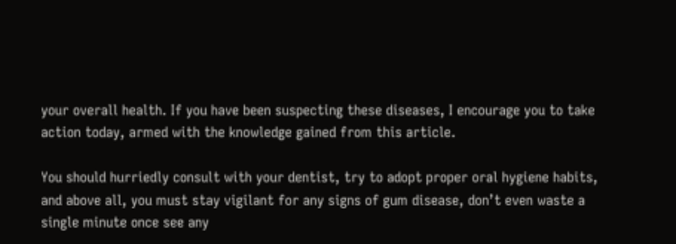your overall health. If you have been suspecting these diseases, I encourage you to take action today, armed with the knowledge gained from this article.

You should hurriedly consult with your dentist, try to adopt proper oral hygiene habits, and above all, you must stay vigilant for any signs of gum disease, don’t even waste a single minute once see any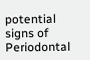potential signs of Periodontal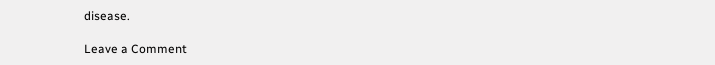disease.

Leave a Comment